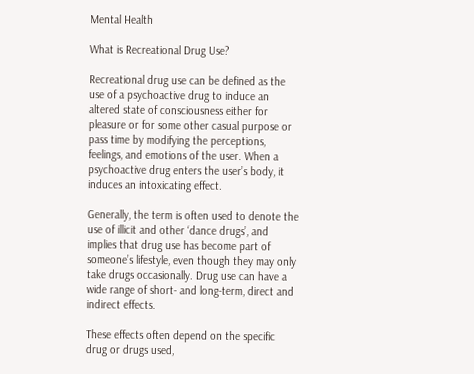Mental Health

What is Recreational Drug Use?

Recreational drug use can be defined as the use of a psychoactive drug to induce an altered state of consciousness either for pleasure or for some other casual purpose or pass time by modifying the perceptions, feelings, and emotions of the user. When a psychoactive drug enters the user’s body, it induces an intoxicating effect.

Generally, the term is often used to denote the use of illicit and other ‘dance drugs’, and implies that drug use has become part of someone’s lifestyle, even though they may only take drugs occasionally. Drug use can have a wide range of short- and long-term, direct and indirect effects.

These effects often depend on the specific drug or drugs used,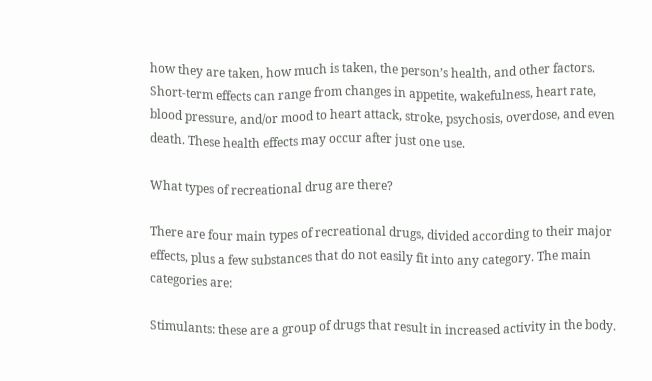how they are taken, how much is taken, the person’s health, and other factors. Short-term effects can range from changes in appetite, wakefulness, heart rate, blood pressure, and/or mood to heart attack, stroke, psychosis, overdose, and even death. These health effects may occur after just one use.

What types of recreational drug are there?

There are four main types of recreational drugs, divided according to their major effects, plus a few substances that do not easily fit into any category. The main categories are:

Stimulants: these are a group of drugs that result in increased activity in the body.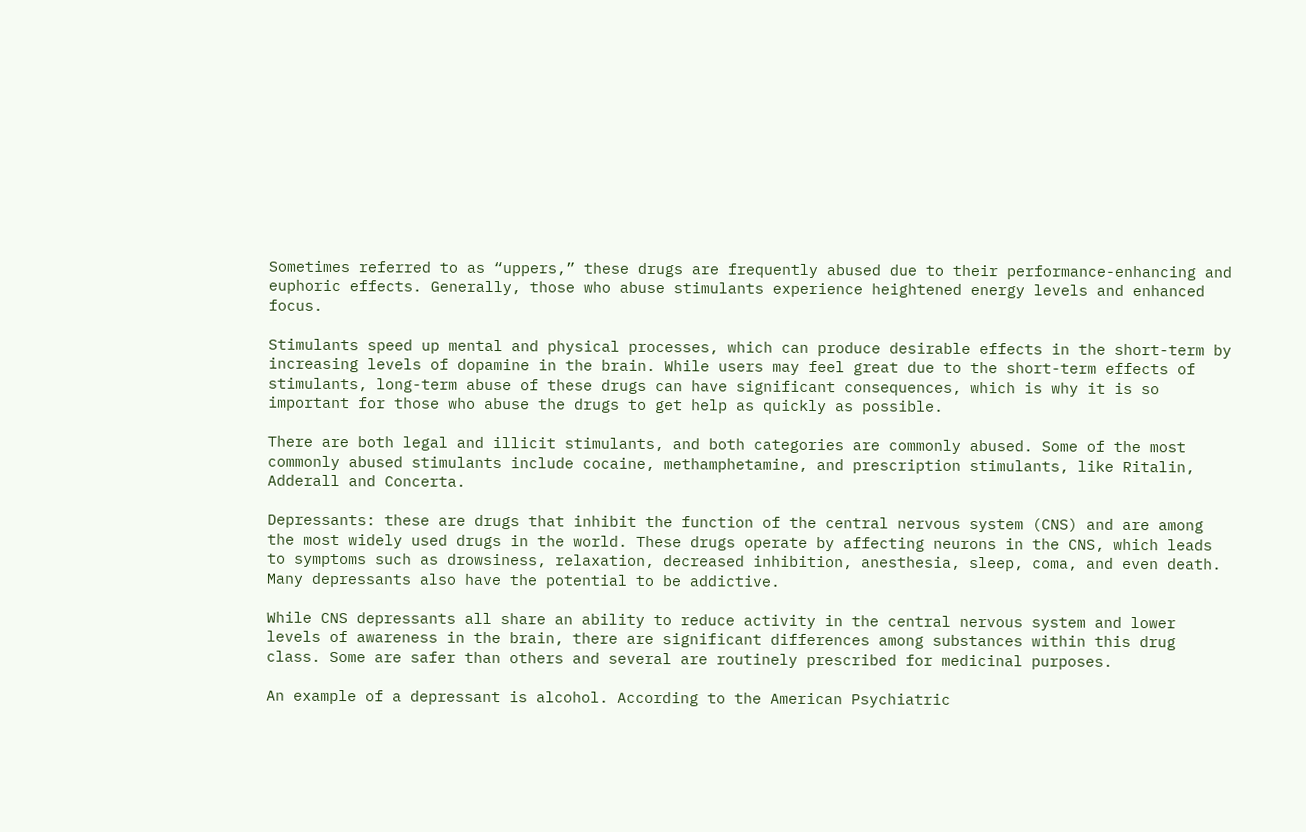Sometimes referred to as “uppers,” these drugs are frequently abused due to their performance-enhancing and euphoric effects. Generally, those who abuse stimulants experience heightened energy levels and enhanced focus.

Stimulants speed up mental and physical processes, which can produce desirable effects in the short-term by increasing levels of dopamine in the brain. While users may feel great due to the short-term effects of stimulants, long-term abuse of these drugs can have significant consequences, which is why it is so important for those who abuse the drugs to get help as quickly as possible.

There are both legal and illicit stimulants, and both categories are commonly abused. Some of the most commonly abused stimulants include cocaine, methamphetamine, and prescription stimulants, like Ritalin, Adderall and Concerta.

Depressants: these are drugs that inhibit the function of the central nervous system (CNS) and are among the most widely used drugs in the world. These drugs operate by affecting neurons in the CNS, which leads to symptoms such as drowsiness, relaxation, decreased inhibition, anesthesia, sleep, coma, and even death. Many depressants also have the potential to be addictive.

While CNS depressants all share an ability to reduce activity in the central nervous system and lower levels of awareness in the brain, there are significant differences among substances within this drug class. Some are safer than others and several are routinely prescribed for medicinal purposes.

An example of a depressant is alcohol. According to the American Psychiatric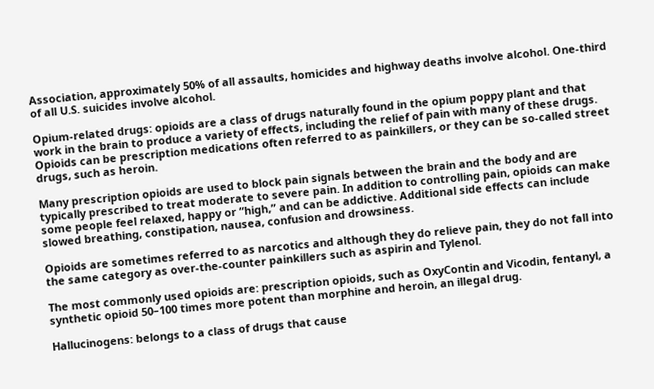Association, approximately 50% of all assaults, homicides and highway deaths involve alcohol. One-third of all U.S. suicides involve alcohol.

Opium-related drugs: opioids are a class of drugs naturally found in the opium poppy plant and that work in the brain to produce a variety of effects, including the relief of pain with many of these drugs. Opioids can be prescription medications often referred to as painkillers, or they can be so-called street drugs, such as heroin.

Many prescription opioids are used to block pain signals between the brain and the body and are typically prescribed to treat moderate to severe pain. In addition to controlling pain, opioids can make some people feel relaxed, happy or “high,” and can be addictive. Additional side effects can include slowed breathing, constipation, nausea, confusion and drowsiness.

Opioids are sometimes referred to as narcotics and although they do relieve pain, they do not fall into the same category as over-the-counter painkillers such as aspirin and Tylenol.

The most commonly used opioids are: prescription opioids, such as OxyContin and Vicodin, fentanyl, a synthetic opioid 50–100 times more potent than morphine and heroin, an illegal drug.

Hallucinogens: belongs to a class of drugs that cause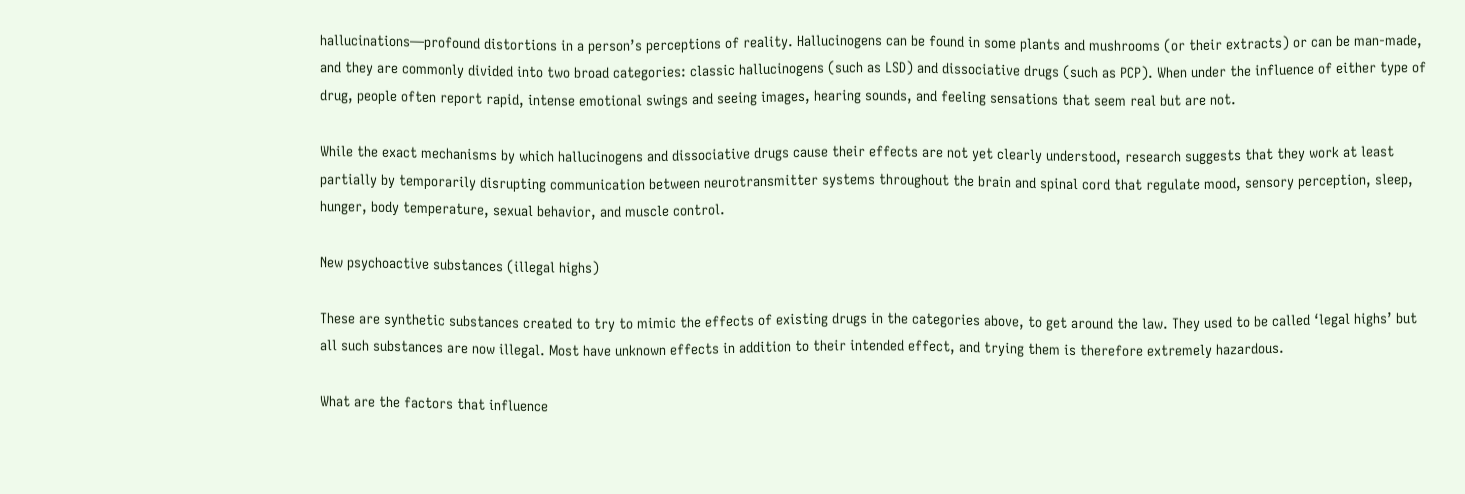hallucinations—profound distortions in a person’s perceptions of reality. Hallucinogens can be found in some plants and mushrooms (or their extracts) or can be man-made, and they are commonly divided into two broad categories: classic hallucinogens (such as LSD) and dissociative drugs (such as PCP). When under the influence of either type of drug, people often report rapid, intense emotional swings and seeing images, hearing sounds, and feeling sensations that seem real but are not.

While the exact mechanisms by which hallucinogens and dissociative drugs cause their effects are not yet clearly understood, research suggests that they work at least partially by temporarily disrupting communication between neurotransmitter systems throughout the brain and spinal cord that regulate mood, sensory perception, sleep, hunger, body temperature, sexual behavior, and muscle control.

New psychoactive substances (illegal highs)

These are synthetic substances created to try to mimic the effects of existing drugs in the categories above, to get around the law. They used to be called ‘legal highs’ but all such substances are now illegal. Most have unknown effects in addition to their intended effect, and trying them is therefore extremely hazardous.

What are the factors that influence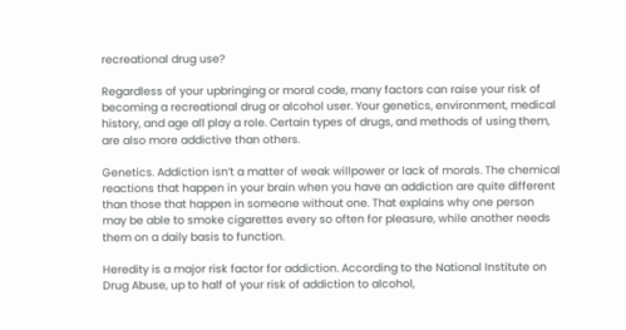recreational drug use?

Regardless of your upbringing or moral code, many factors can raise your risk of becoming a recreational drug or alcohol user. Your genetics, environment, medical history, and age all play a role. Certain types of drugs, and methods of using them, are also more addictive than others.

Genetics. Addiction isn’t a matter of weak willpower or lack of morals. The chemical reactions that happen in your brain when you have an addiction are quite different than those that happen in someone without one. That explains why one person may be able to smoke cigarettes every so often for pleasure, while another needs them on a daily basis to function.

Heredity is a major risk factor for addiction. According to the National Institute on Drug Abuse, up to half of your risk of addiction to alcohol,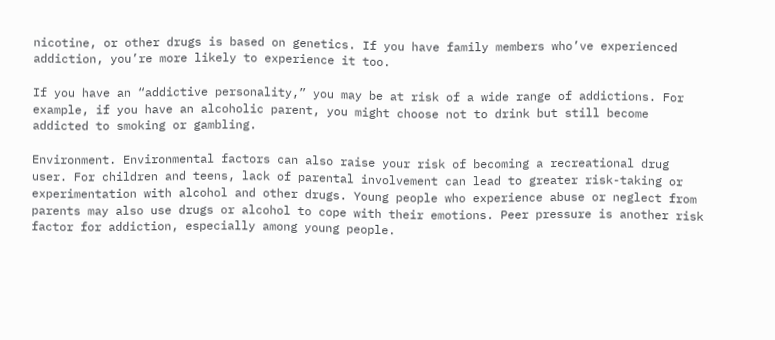nicotine, or other drugs is based on genetics. If you have family members who’ve experienced addiction, you’re more likely to experience it too.

If you have an “addictive personality,” you may be at risk of a wide range of addictions. For example, if you have an alcoholic parent, you might choose not to drink but still become addicted to smoking or gambling.

Environment. Environmental factors can also raise your risk of becoming a recreational drug user. For children and teens, lack of parental involvement can lead to greater risk-taking or experimentation with alcohol and other drugs. Young people who experience abuse or neglect from parents may also use drugs or alcohol to cope with their emotions. Peer pressure is another risk factor for addiction, especially among young people.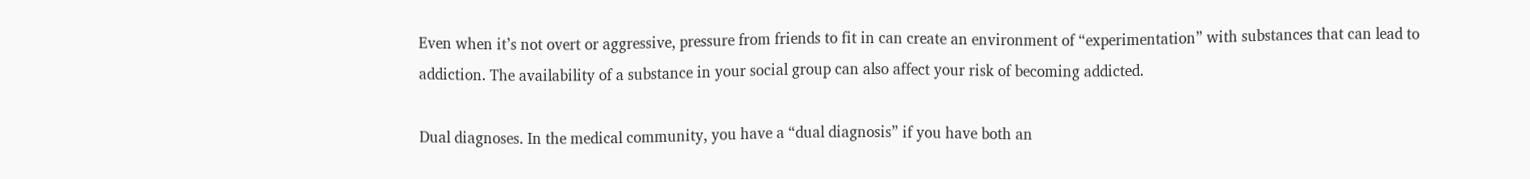Even when it’s not overt or aggressive, pressure from friends to fit in can create an environment of “experimentation” with substances that can lead to addiction. The availability of a substance in your social group can also affect your risk of becoming addicted.

Dual diagnoses. In the medical community, you have a “dual diagnosis” if you have both an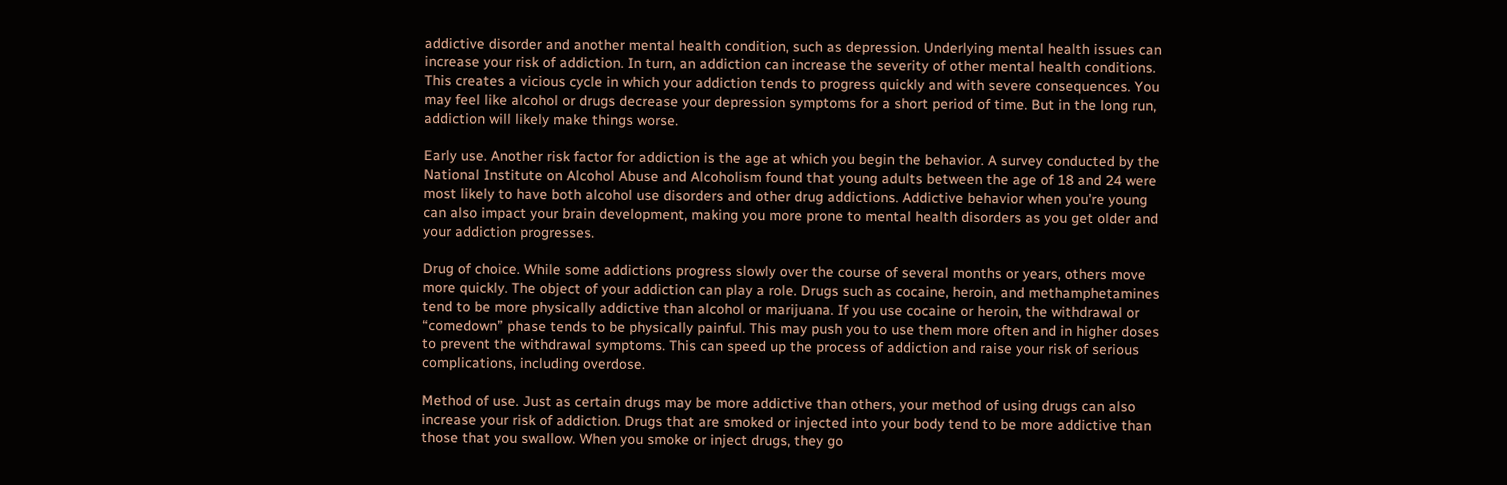addictive disorder and another mental health condition, such as depression. Underlying mental health issues can increase your risk of addiction. In turn, an addiction can increase the severity of other mental health conditions. This creates a vicious cycle in which your addiction tends to progress quickly and with severe consequences. You may feel like alcohol or drugs decrease your depression symptoms for a short period of time. But in the long run, addiction will likely make things worse.

Early use. Another risk factor for addiction is the age at which you begin the behavior. A survey conducted by the National Institute on Alcohol Abuse and Alcoholism found that young adults between the age of 18 and 24 were most likely to have both alcohol use disorders and other drug addictions. Addictive behavior when you’re young can also impact your brain development, making you more prone to mental health disorders as you get older and your addiction progresses.

Drug of choice. While some addictions progress slowly over the course of several months or years, others move more quickly. The object of your addiction can play a role. Drugs such as cocaine, heroin, and methamphetamines tend to be more physically addictive than alcohol or marijuana. If you use cocaine or heroin, the withdrawal or “comedown” phase tends to be physically painful. This may push you to use them more often and in higher doses to prevent the withdrawal symptoms. This can speed up the process of addiction and raise your risk of serious complications, including overdose.

Method of use. Just as certain drugs may be more addictive than others, your method of using drugs can also increase your risk of addiction. Drugs that are smoked or injected into your body tend to be more addictive than those that you swallow. When you smoke or inject drugs, they go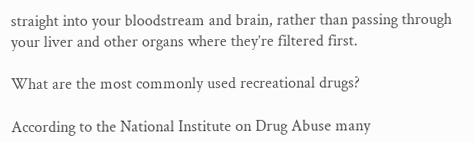straight into your bloodstream and brain, rather than passing through your liver and other organs where they’re filtered first.

What are the most commonly used recreational drugs?

According to the National Institute on Drug Abuse many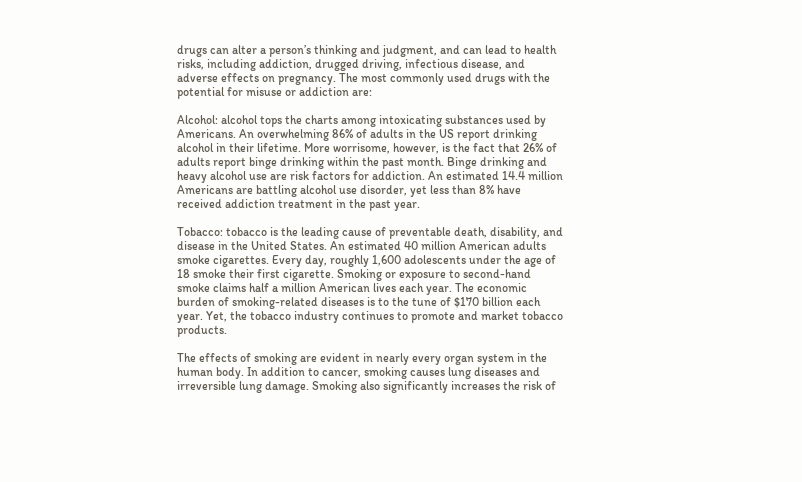drugs can alter a person’s thinking and judgment, and can lead to health risks, including addiction, drugged driving, infectious disease, and adverse effects on pregnancy. The most commonly used drugs with the potential for misuse or addiction are:

Alcohol: alcohol tops the charts among intoxicating substances used by Americans. An overwhelming 86% of adults in the US report drinking alcohol in their lifetime. More worrisome, however, is the fact that 26% of adults report binge drinking within the past month. Binge drinking and heavy alcohol use are risk factors for addiction. An estimated 14.4 million Americans are battling alcohol use disorder, yet less than 8% have received addiction treatment in the past year.

Tobacco: tobacco is the leading cause of preventable death, disability, and disease in the United States. An estimated 40 million American adults smoke cigarettes. Every day, roughly 1,600 adolescents under the age of 18 smoke their first cigarette. Smoking or exposure to second-hand smoke claims half a million American lives each year. The economic burden of smoking-related diseases is to the tune of $170 billion each year. Yet, the tobacco industry continues to promote and market tobacco products.

The effects of smoking are evident in nearly every organ system in the human body. In addition to cancer, smoking causes lung diseases and irreversible lung damage. Smoking also significantly increases the risk of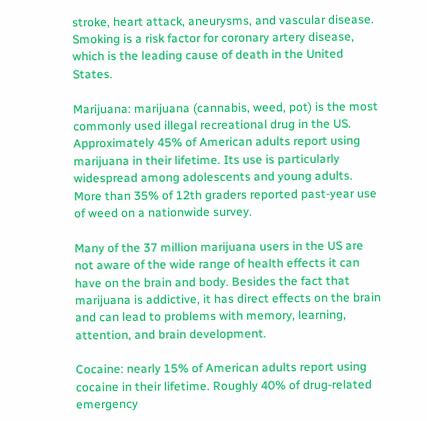stroke, heart attack, aneurysms, and vascular disease. Smoking is a risk factor for coronary artery disease, which is the leading cause of death in the United States.

Marijuana: marijuana (cannabis, weed, pot) is the most commonly used illegal recreational drug in the US. Approximately 45% of American adults report using marijuana in their lifetime. Its use is particularly widespread among adolescents and young adults. More than 35% of 12th graders reported past-year use of weed on a nationwide survey.

Many of the 37 million marijuana users in the US are not aware of the wide range of health effects it can have on the brain and body. Besides the fact that marijuana is addictive, it has direct effects on the brain and can lead to problems with memory, learning, attention, and brain development.

Cocaine: nearly 15% of American adults report using cocaine in their lifetime. Roughly 40% of drug-related emergency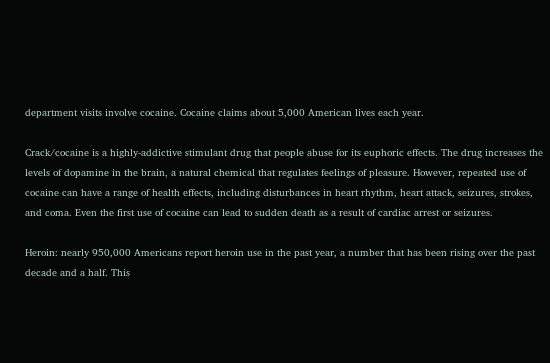department visits involve cocaine. Cocaine claims about 5,000 American lives each year.

Crack/cocaine is a highly-addictive stimulant drug that people abuse for its euphoric effects. The drug increases the levels of dopamine in the brain, a natural chemical that regulates feelings of pleasure. However, repeated use of cocaine can have a range of health effects, including disturbances in heart rhythm, heart attack, seizures, strokes, and coma. Even the first use of cocaine can lead to sudden death as a result of cardiac arrest or seizures.

Heroin: nearly 950,000 Americans report heroin use in the past year, a number that has been rising over the past decade and a half. This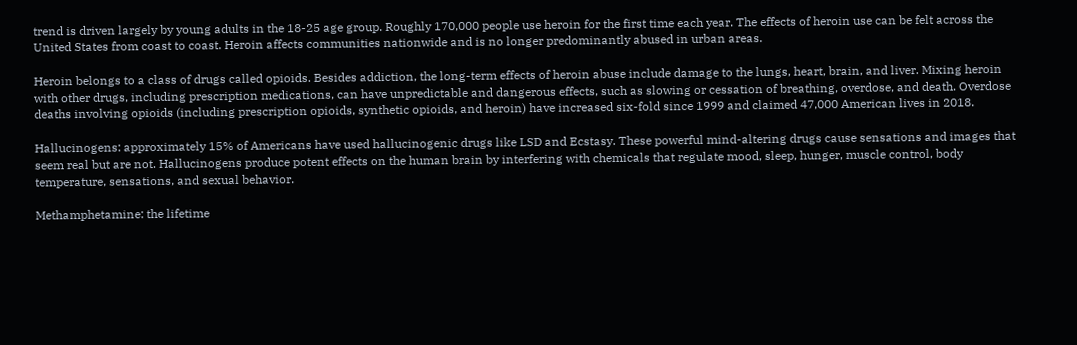trend is driven largely by young adults in the 18-25 age group. Roughly 170,000 people use heroin for the first time each year. The effects of heroin use can be felt across the United States from coast to coast. Heroin affects communities nationwide and is no longer predominantly abused in urban areas.

Heroin belongs to a class of drugs called opioids. Besides addiction, the long-term effects of heroin abuse include damage to the lungs, heart, brain, and liver. Mixing heroin with other drugs, including prescription medications, can have unpredictable and dangerous effects, such as slowing or cessation of breathing, overdose, and death. Overdose deaths involving opioids (including prescription opioids, synthetic opioids, and heroin) have increased six-fold since 1999 and claimed 47,000 American lives in 2018.

Hallucinogens: approximately 15% of Americans have used hallucinogenic drugs like LSD and Ecstasy. These powerful mind-altering drugs cause sensations and images that seem real but are not. Hallucinogens produce potent effects on the human brain by interfering with chemicals that regulate mood, sleep, hunger, muscle control, body temperature, sensations, and sexual behavior.

Methamphetamine: the lifetime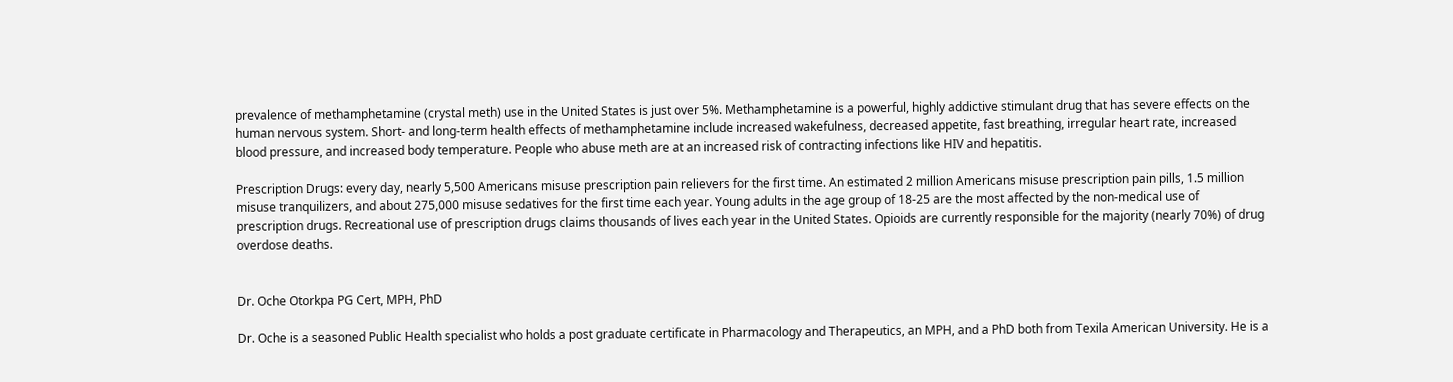prevalence of methamphetamine (crystal meth) use in the United States is just over 5%. Methamphetamine is a powerful, highly addictive stimulant drug that has severe effects on the human nervous system. Short- and long-term health effects of methamphetamine include increased wakefulness, decreased appetite, fast breathing, irregular heart rate, increased blood pressure, and increased body temperature. People who abuse meth are at an increased risk of contracting infections like HIV and hepatitis.

Prescription Drugs: every day, nearly 5,500 Americans misuse prescription pain relievers for the first time. An estimated 2 million Americans misuse prescription pain pills, 1.5 million misuse tranquilizers, and about 275,000 misuse sedatives for the first time each year. Young adults in the age group of 18-25 are the most affected by the non-medical use of prescription drugs. Recreational use of prescription drugs claims thousands of lives each year in the United States. Opioids are currently responsible for the majority (nearly 70%) of drug overdose deaths.


Dr. Oche Otorkpa PG Cert, MPH, PhD

Dr. Oche is a seasoned Public Health specialist who holds a post graduate certificate in Pharmacology and Therapeutics, an MPH, and a PhD both from Texila American University. He is a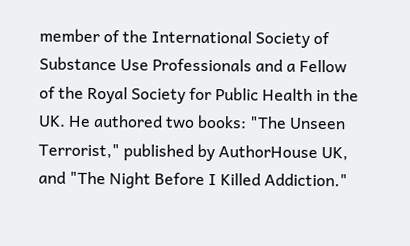member of the International Society of Substance Use Professionals and a Fellow of the Royal Society for Public Health in the UK. He authored two books: "The Unseen Terrorist," published by AuthorHouse UK, and "The Night Before I Killed Addiction."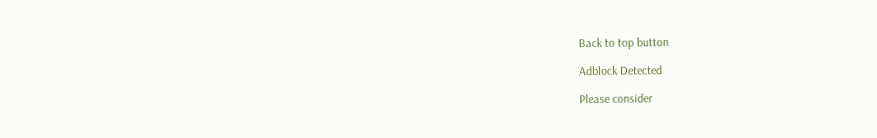Back to top button

Adblock Detected

Please consider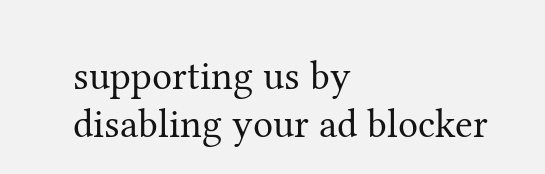supporting us by disabling your ad blocker